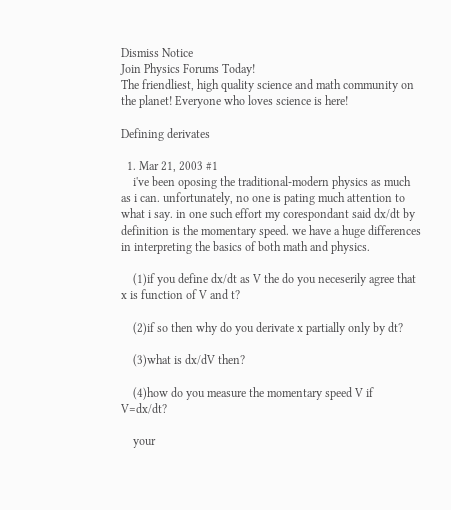Dismiss Notice
Join Physics Forums Today!
The friendliest, high quality science and math community on the planet! Everyone who loves science is here!

Defining derivates

  1. Mar 21, 2003 #1
    i've been oposing the traditional-modern physics as much as i can. unfortunately, no one is pating much attention to what i say. in one such effort my corespondant said dx/dt by definition is the momentary speed. we have a huge differences in interpreting the basics of both math and physics.

    (1)if you define dx/dt as V the do you neceserily agree that x is function of V and t?

    (2)if so then why do you derivate x partially only by dt?

    (3)what is dx/dV then?

    (4)how do you measure the momentary speed V if V=dx/dt?

    your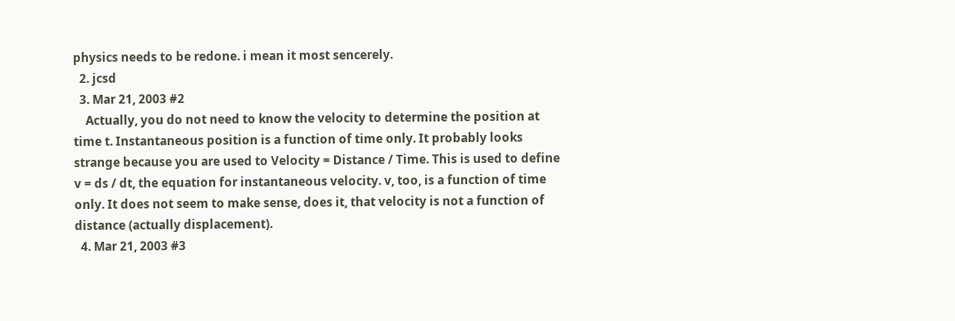physics needs to be redone. i mean it most sencerely.
  2. jcsd
  3. Mar 21, 2003 #2
    Actually, you do not need to know the velocity to determine the position at time t. Instantaneous position is a function of time only. It probably looks strange because you are used to Velocity = Distance / Time. This is used to define v = ds / dt, the equation for instantaneous velocity. v, too, is a function of time only. It does not seem to make sense, does it, that velocity is not a function of distance (actually displacement).
  4. Mar 21, 2003 #3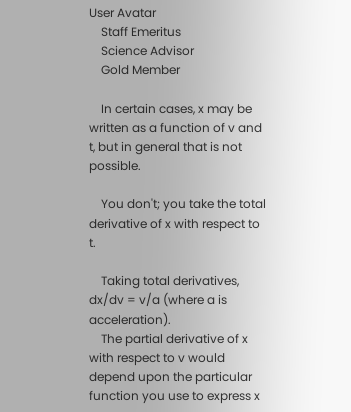User Avatar
    Staff Emeritus
    Science Advisor
    Gold Member

    In certain cases, x may be written as a function of v and t, but in general that is not possible.

    You don't; you take the total derivative of x with respect to t.

    Taking total derivatives, dx/dv = v/a (where a is acceleration).
    The partial derivative of x with respect to v would depend upon the particular function you use to express x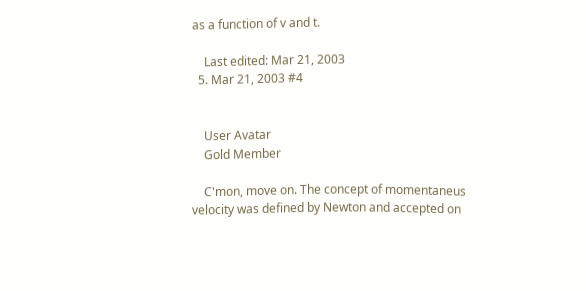as a function of v and t.

    Last edited: Mar 21, 2003
  5. Mar 21, 2003 #4


    User Avatar
    Gold Member

    C'mon, move on. The concept of momentaneus velocity was defined by Newton and accepted on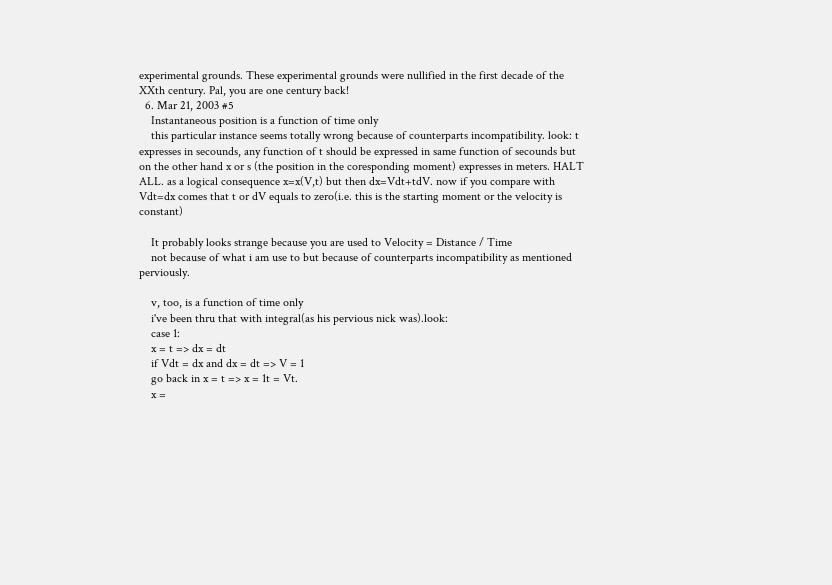experimental grounds. These experimental grounds were nullified in the first decade of the XXth century. Pal, you are one century back!
  6. Mar 21, 2003 #5
    Instantaneous position is a function of time only
    this particular instance seems totally wrong because of counterparts incompatibility. look: t expresses in secounds, any function of t should be expressed in same function of secounds but on the other hand x or s (the position in the coresponding moment) expresses in meters. HALT ALL. as a logical consequence x=x(V,t) but then dx=Vdt+tdV. now if you compare with Vdt=dx comes that t or dV equals to zero(i.e. this is the starting moment or the velocity is constant)

    It probably looks strange because you are used to Velocity = Distance / Time
    not because of what i am use to but because of counterparts incompatibility as mentioned perviously.

    v, too, is a function of time only
    i've been thru that with integral(as his pervious nick was).look:
    case 1:
    x = t => dx = dt
    if Vdt = dx and dx = dt => V = 1
    go back in x = t => x = 1t = Vt.
    x =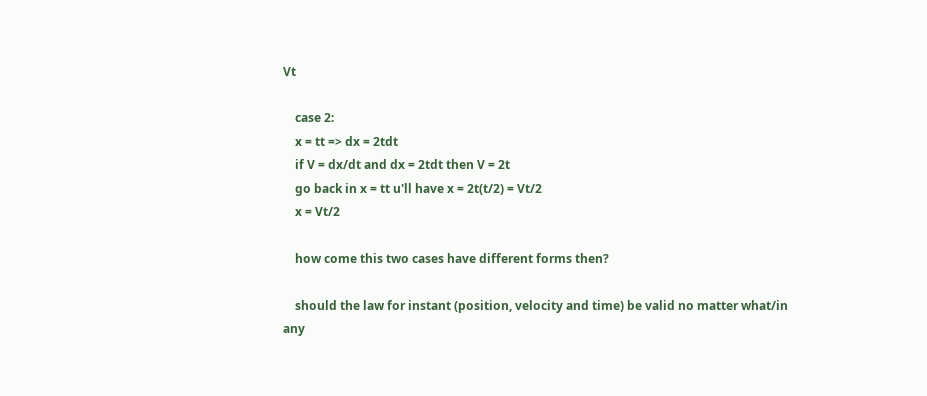Vt

    case 2:
    x = tt => dx = 2tdt
    if V = dx/dt and dx = 2tdt then V = 2t
    go back in x = tt u'll have x = 2t(t/2) = Vt/2
    x = Vt/2

    how come this two cases have different forms then?

    should the law for instant (position, velocity and time) be valid no matter what/in any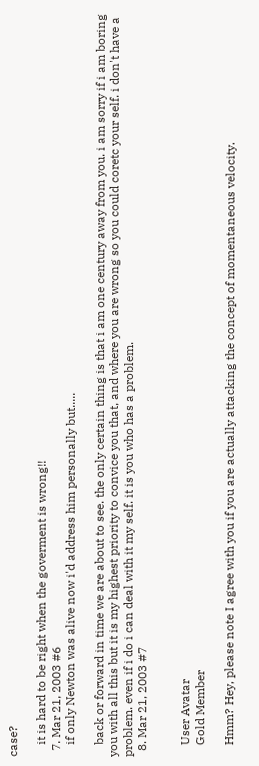case?

    it is hard to be right when the goverment is wrong!!
  7. Mar 21, 2003 #6
    if only Newton was alive now i'd address him personally but.....

    back or forward in time we are about to see. the only certain thing is that i am one century away from you. i am sorry if i am boring you with all this but it is my highest priority to convice you that, and where you are wrong so you could coretc your self. i don't have a problem. even if i do i can deal with it my self. it is you who has a problem.
  8. Mar 21, 2003 #7


    User Avatar
    Gold Member

    Hmm? Hey, please note I agree with you if you are actually attacking the concept of momentaneous velocity.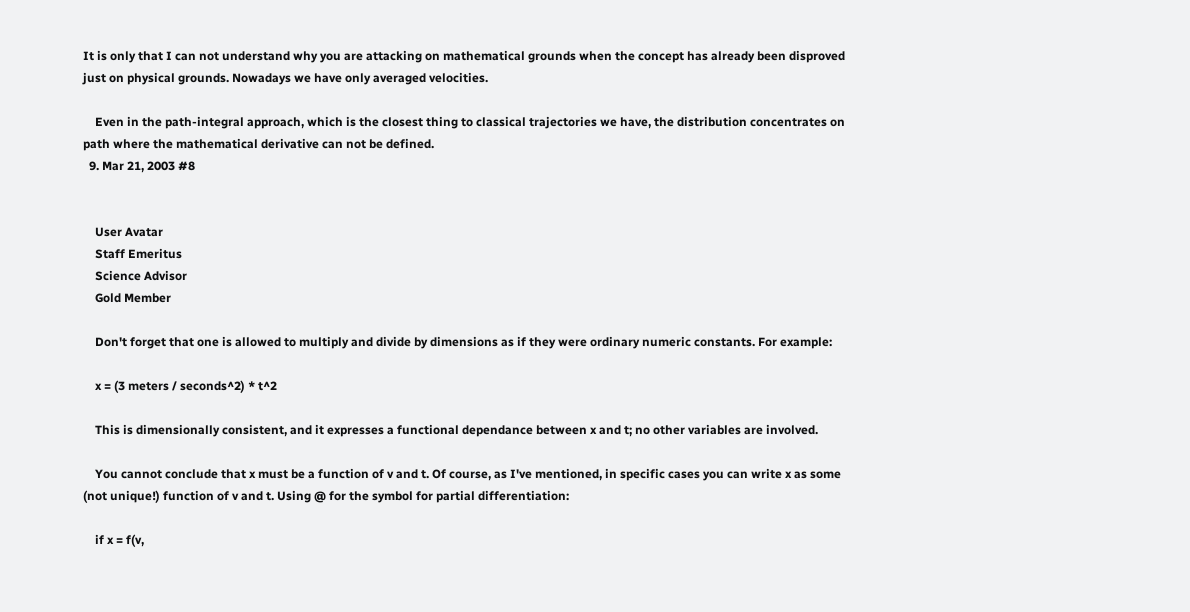It is only that I can not understand why you are attacking on mathematical grounds when the concept has already been disproved just on physical grounds. Nowadays we have only averaged velocities.

    Even in the path-integral approach, which is the closest thing to classical trajectories we have, the distribution concentrates on path where the mathematical derivative can not be defined.
  9. Mar 21, 2003 #8


    User Avatar
    Staff Emeritus
    Science Advisor
    Gold Member

    Don't forget that one is allowed to multiply and divide by dimensions as if they were ordinary numeric constants. For example:

    x = (3 meters / seconds^2) * t^2

    This is dimensionally consistent, and it expresses a functional dependance between x and t; no other variables are involved.

    You cannot conclude that x must be a function of v and t. Of course, as I've mentioned, in specific cases you can write x as some (not unique!) function of v and t. Using @ for the symbol for partial differentiation:

    if x = f(v,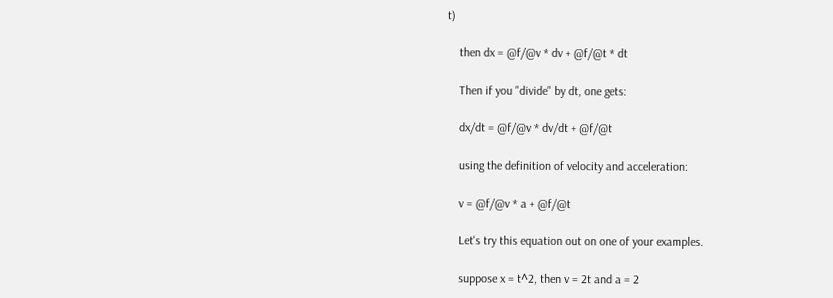t)

    then dx = @f/@v * dv + @f/@t * dt

    Then if you "divide" by dt, one gets:

    dx/dt = @f/@v * dv/dt + @f/@t

    using the definition of velocity and acceleration:

    v = @f/@v * a + @f/@t

    Let's try this equation out on one of your examples.

    suppose x = t^2, then v = 2t and a = 2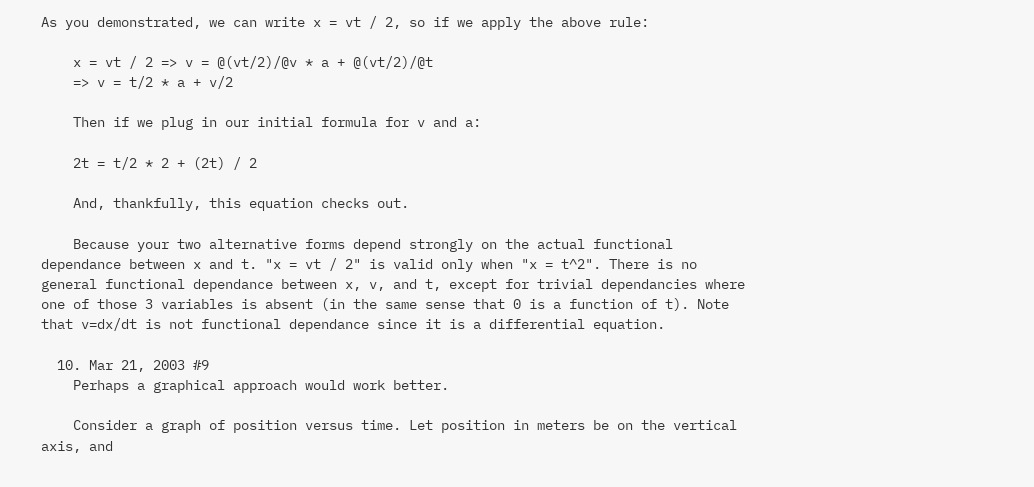As you demonstrated, we can write x = vt / 2, so if we apply the above rule:

    x = vt / 2 => v = @(vt/2)/@v * a + @(vt/2)/@t
    => v = t/2 * a + v/2

    Then if we plug in our initial formula for v and a:

    2t = t/2 * 2 + (2t) / 2

    And, thankfully, this equation checks out.

    Because your two alternative forms depend strongly on the actual functional dependance between x and t. "x = vt / 2" is valid only when "x = t^2". There is no general functional dependance between x, v, and t, except for trivial dependancies where one of those 3 variables is absent (in the same sense that 0 is a function of t). Note that v=dx/dt is not functional dependance since it is a differential equation.

  10. Mar 21, 2003 #9
    Perhaps a graphical approach would work better.

    Consider a graph of position versus time. Let position in meters be on the vertical axis, and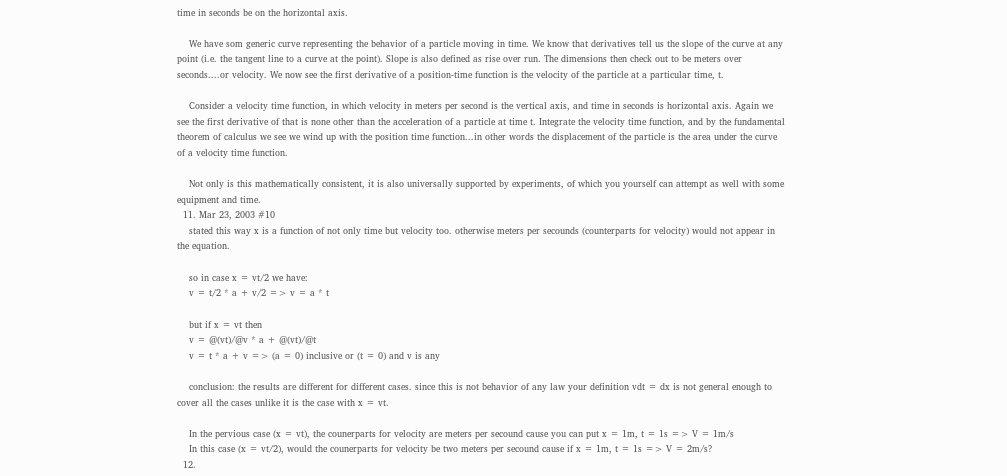time in seconds be on the horizontal axis.

    We have som generic curve representing the behavior of a particle moving in time. We know that derivatives tell us the slope of the curve at any point (i.e. the tangent line to a curve at the point). Slope is also defined as rise over run. The dimensions then check out to be meters over seconds....or velocity. We now see the first derivative of a position-time function is the velocity of the particle at a particular time, t.

    Consider a velocity time function, in which velocity in meters per second is the vertical axis, and time in seconds is horizontal axis. Again we see the first derivative of that is none other than the acceleration of a particle at time t. Integrate the velocity time function, and by the fundamental theorem of calculus we see we wind up with the position time function...in other words the displacement of the particle is the area under the curve of a velocity time function.

    Not only is this mathematically consistent, it is also universally supported by experiments, of which you yourself can attempt as well with some equipment and time.
  11. Mar 23, 2003 #10
    stated this way x is a function of not only time but velocity too. otherwise meters per secounds (counterparts for velocity) would not appear in the equation.

    so in case x = vt/2 we have:
    v = t/2 * a + v/2 => v = a * t

    but if x = vt then
    v = @(vt)/@v * a + @(vt)/@t
    v = t * a + v => (a = 0) inclusive or (t = 0) and v is any

    conclusion: the results are different for different cases. since this is not behavior of any law your definition vdt = dx is not general enough to cover all the cases unlike it is the case with x = vt.

    In the pervious case (x = vt), the counerparts for velocity are meters per secound cause you can put x = 1m, t = 1s => V = 1m/s
    In this case (x = vt/2), would the counerparts for velocity be two meters per secound cause if x = 1m, t = 1s => V = 2m/s?
  12.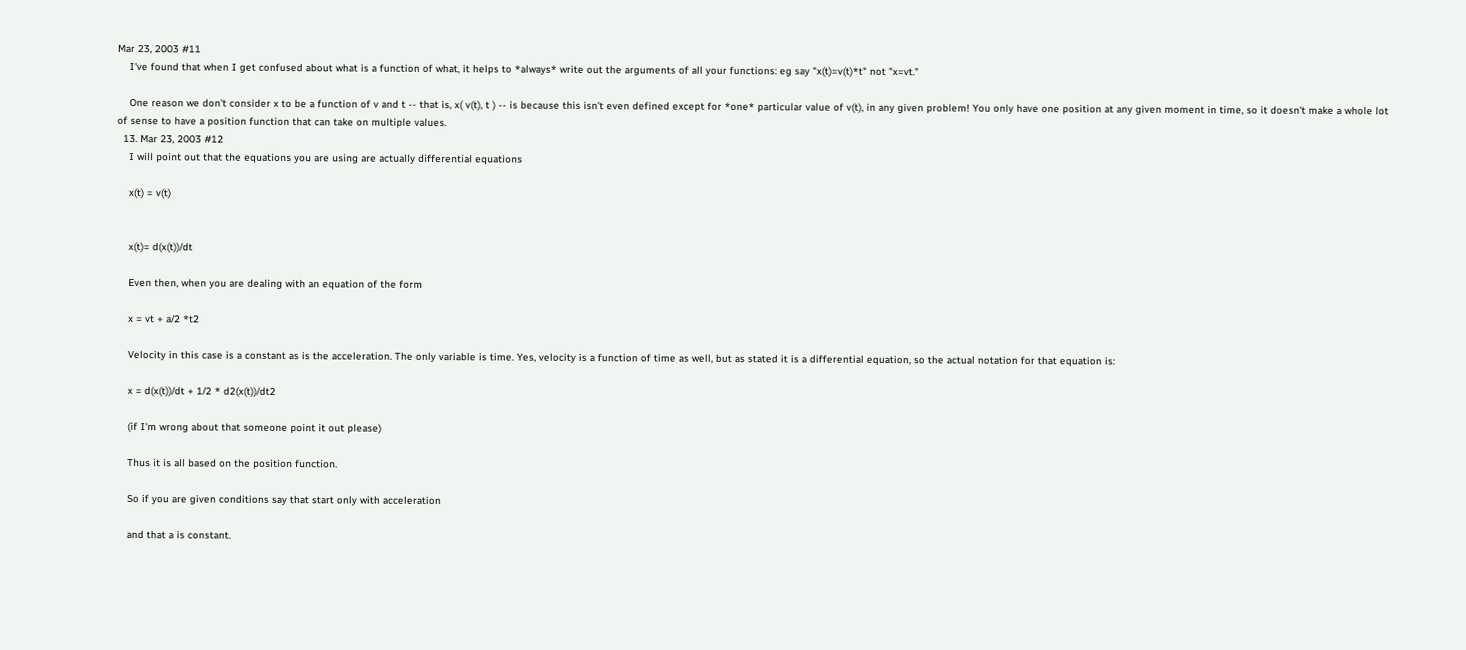Mar 23, 2003 #11
    I've found that when I get confused about what is a function of what, it helps to *always* write out the arguments of all your functions: eg say "x(t)=v(t)*t" not "x=vt."

    One reason we don't consider x to be a function of v and t -- that is, x( v(t), t ) -- is because this isn't even defined except for *one* particular value of v(t), in any given problem! You only have one position at any given moment in time, so it doesn't make a whole lot of sense to have a position function that can take on multiple values.
  13. Mar 23, 2003 #12
    I will point out that the equations you are using are actually differential equations

    x(t) = v(t)


    x(t)= d(x(t))/dt

    Even then, when you are dealing with an equation of the form

    x = vt + a/2 *t2

    Velocity in this case is a constant as is the acceleration. The only variable is time. Yes, velocity is a function of time as well, but as stated it is a differential equation, so the actual notation for that equation is:

    x = d(x(t))/dt + 1/2 * d2(x(t))/dt2

    (if I'm wrong about that someone point it out please)

    Thus it is all based on the position function.

    So if you are given conditions say that start only with acceleration

    and that a is constant.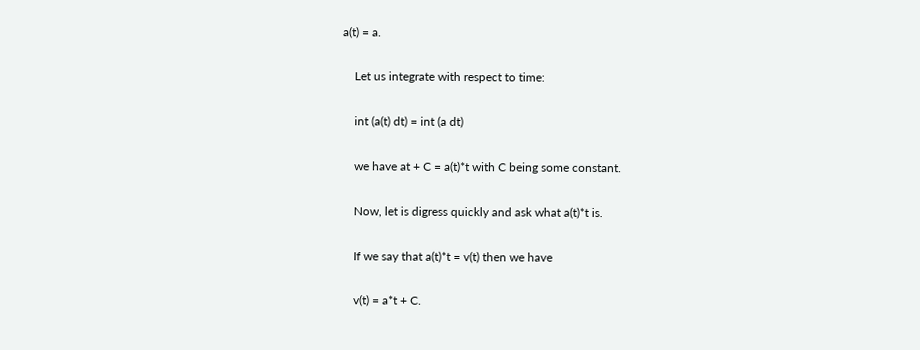a(t) = a.

    Let us integrate with respect to time:

    int (a(t) dt) = int (a dt)

    we have at + C = a(t)*t with C being some constant.

    Now, let is digress quickly and ask what a(t)*t is.

    If we say that a(t)*t = v(t) then we have

    v(t) = a*t + C.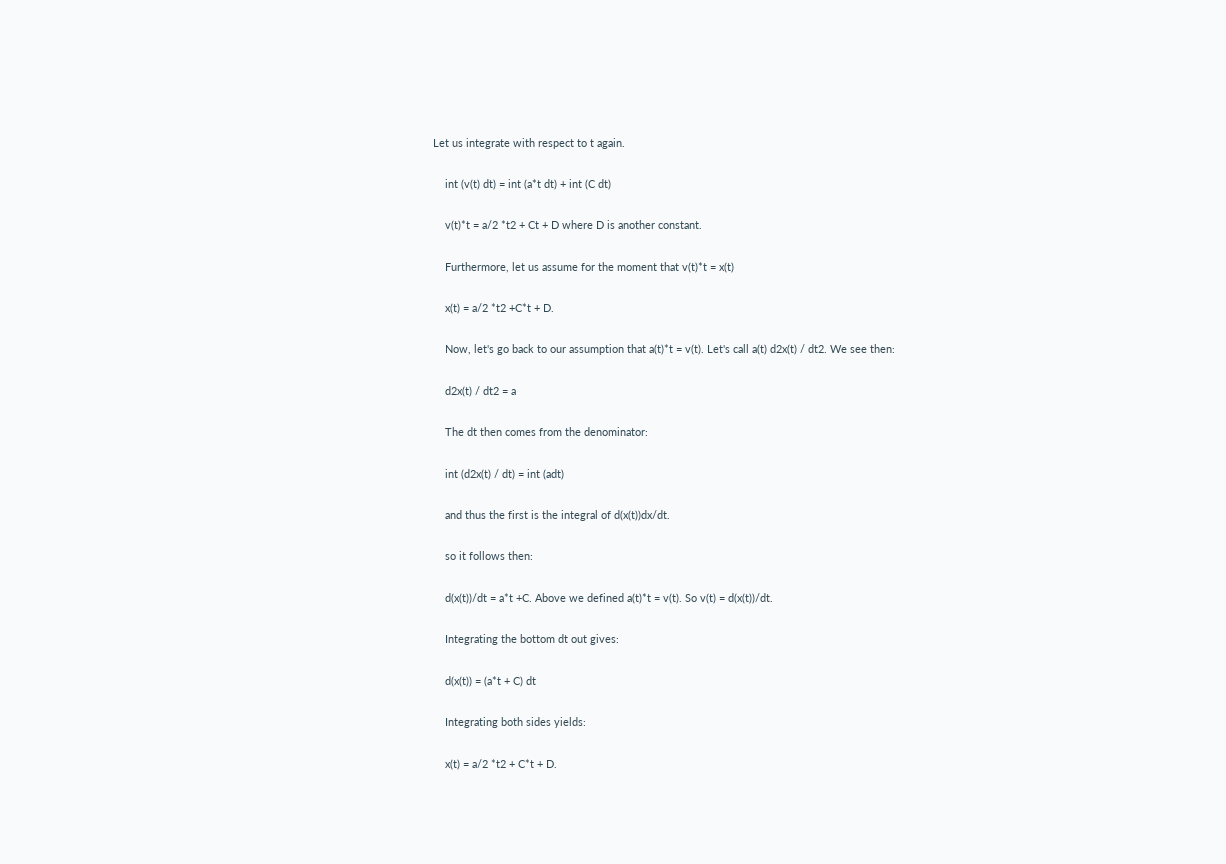Let us integrate with respect to t again.

    int (v(t) dt) = int (a*t dt) + int (C dt)

    v(t)*t = a/2 *t2 + Ct + D where D is another constant.

    Furthermore, let us assume for the moment that v(t)*t = x(t)

    x(t) = a/2 *t2 +C*t + D.

    Now, let's go back to our assumption that a(t)*t = v(t). Let's call a(t) d2x(t) / dt2. We see then:

    d2x(t) / dt2 = a

    The dt then comes from the denominator:

    int (d2x(t) / dt) = int (adt)

    and thus the first is the integral of d(x(t))dx/dt.

    so it follows then:

    d(x(t))/dt = a*t +C. Above we defined a(t)*t = v(t). So v(t) = d(x(t))/dt.

    Integrating the bottom dt out gives:

    d(x(t)) = (a*t + C) dt

    Integrating both sides yields:

    x(t) = a/2 *t2 + C*t + D.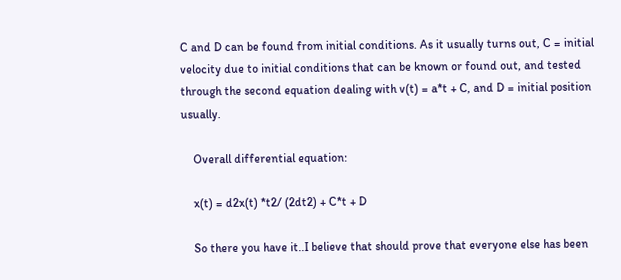C and D can be found from initial conditions. As it usually turns out, C = initial velocity due to initial conditions that can be known or found out, and tested through the second equation dealing with v(t) = a*t + C, and D = initial position usually.

    Overall differential equation:

    x(t) = d2x(t) *t2/ (2dt2) + C*t + D

    So there you have it..I believe that should prove that everyone else has been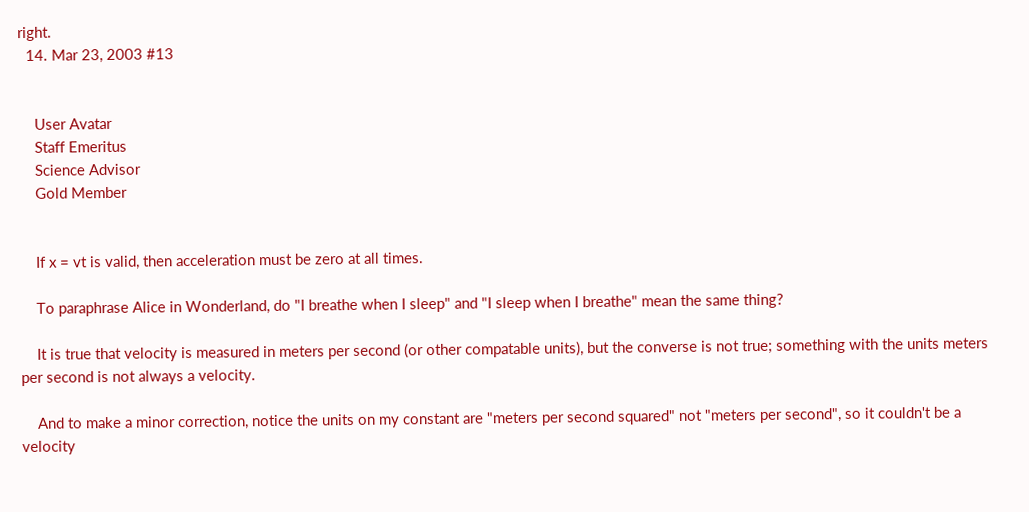right.
  14. Mar 23, 2003 #13


    User Avatar
    Staff Emeritus
    Science Advisor
    Gold Member


    If x = vt is valid, then acceleration must be zero at all times.

    To paraphrase Alice in Wonderland, do "I breathe when I sleep" and "I sleep when I breathe" mean the same thing?

    It is true that velocity is measured in meters per second (or other compatable units), but the converse is not true; something with the units meters per second is not always a velocity.

    And to make a minor correction, notice the units on my constant are "meters per second squared" not "meters per second", so it couldn't be a velocity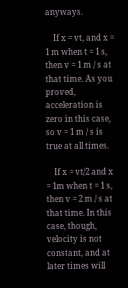anyways.

    If x = vt, and x = 1 m when t = 1 s, then v = 1 m / s at that time. As you proved, acceleration is zero in this case, so v = 1 m / s is true at all times.

    If x = vt/2 and x = 1m when t = 1 s, then v = 2 m / s at that time. In this case, though, velocity is not constant, and at later times will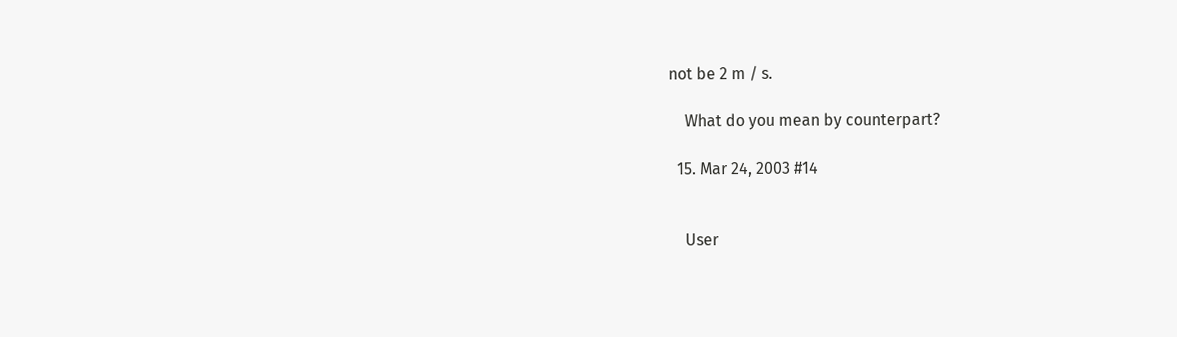not be 2 m / s.

    What do you mean by counterpart?

  15. Mar 24, 2003 #14


    User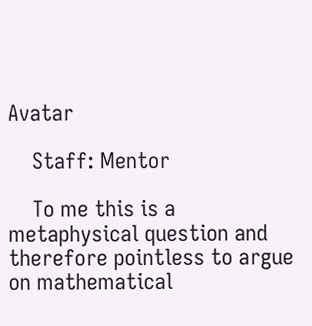Avatar

    Staff: Mentor

    To me this is a metaphysical question and therefore pointless to argue on mathematical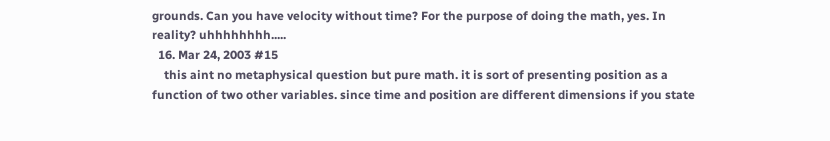grounds. Can you have velocity without time? For the purpose of doing the math, yes. In reality? uhhhhhhhh.....
  16. Mar 24, 2003 #15
    this aint no metaphysical question but pure math. it is sort of presenting position as a function of two other variables. since time and position are different dimensions if you state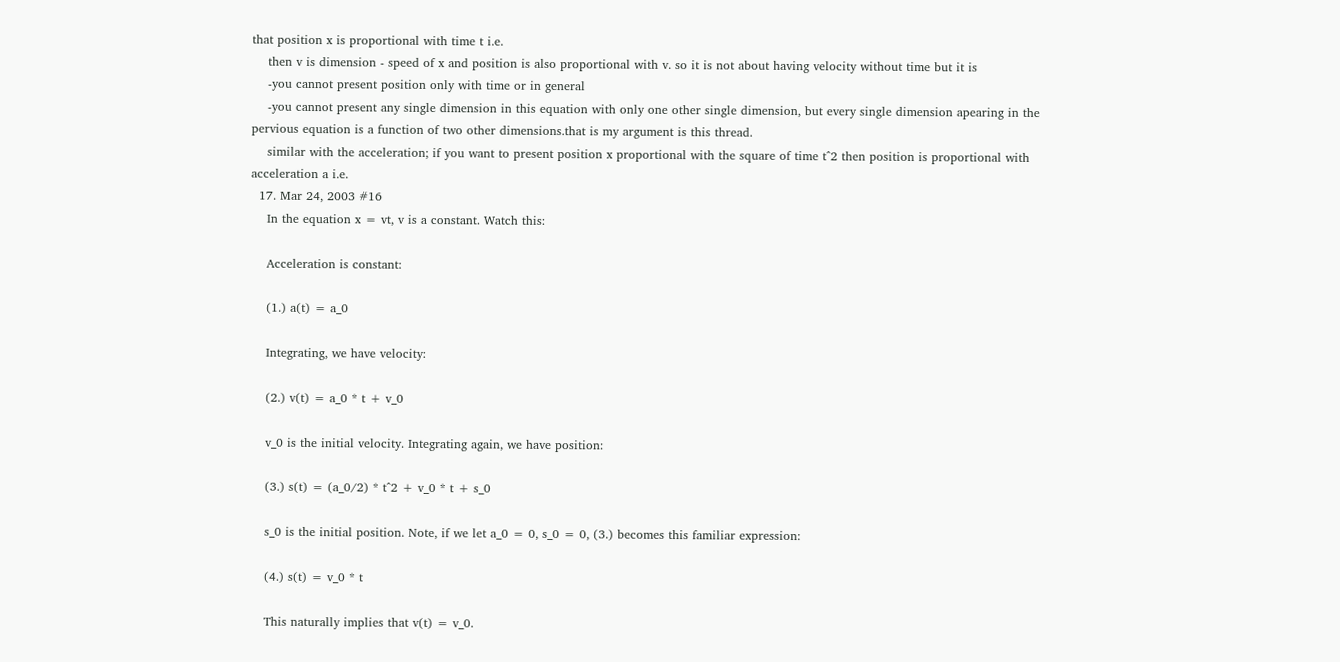that position x is proportional with time t i.e.
    then v is dimension - speed of x and position is also proportional with v. so it is not about having velocity without time but it is
    -you cannot present position only with time or in general
    -you cannot present any single dimension in this equation with only one other single dimension, but every single dimension apearing in the pervious equation is a function of two other dimensions.that is my argument is this thread.
    similar with the acceleration; if you want to present position x proportional with the square of time t^2 then position is proportional with acceleration a i.e.
  17. Mar 24, 2003 #16
    In the equation x = vt, v is a constant. Watch this:

    Acceleration is constant:

    (1.) a(t) = a_0

    Integrating, we have velocity:

    (2.) v(t) = a_0 * t + v_0

    v_0 is the initial velocity. Integrating again, we have position:

    (3.) s(t) = (a_0/2) * t^2 + v_0 * t + s_0

    s_0 is the initial position. Note, if we let a_0 = 0, s_0 = 0, (3.) becomes this familiar expression:

    (4.) s(t) = v_0 * t

    This naturally implies that v(t) = v_0.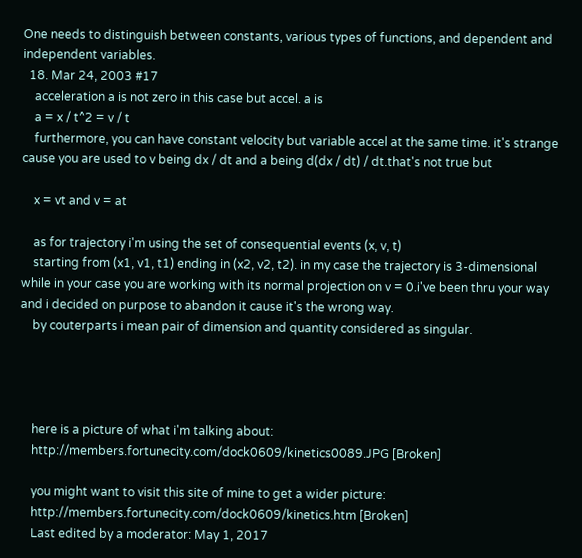One needs to distinguish between constants, various types of functions, and dependent and independent variables.
  18. Mar 24, 2003 #17
    acceleration a is not zero in this case but accel. a is
    a = x / t^2 = v / t
    furthermore, you can have constant velocity but variable accel at the same time. it's strange cause you are used to v being dx / dt and a being d(dx / dt) / dt.that's not true but

    x = vt and v = at

    as for trajectory i'm using the set of consequential events (x, v, t)
    starting from (x1, v1, t1) ending in (x2, v2, t2). in my case the trajectory is 3-dimensional while in your case you are working with its normal projection on v = 0.i've been thru your way and i decided on purpose to abandon it cause it's the wrong way.
    by couterparts i mean pair of dimension and quantity considered as singular.




    here is a picture of what i'm talking about:
    http://members.fortunecity.com/dock0609/kinetics0089.JPG [Broken]

    you might want to visit this site of mine to get a wider picture:
    http://members.fortunecity.com/dock0609/kinetics.htm [Broken]
    Last edited by a moderator: May 1, 2017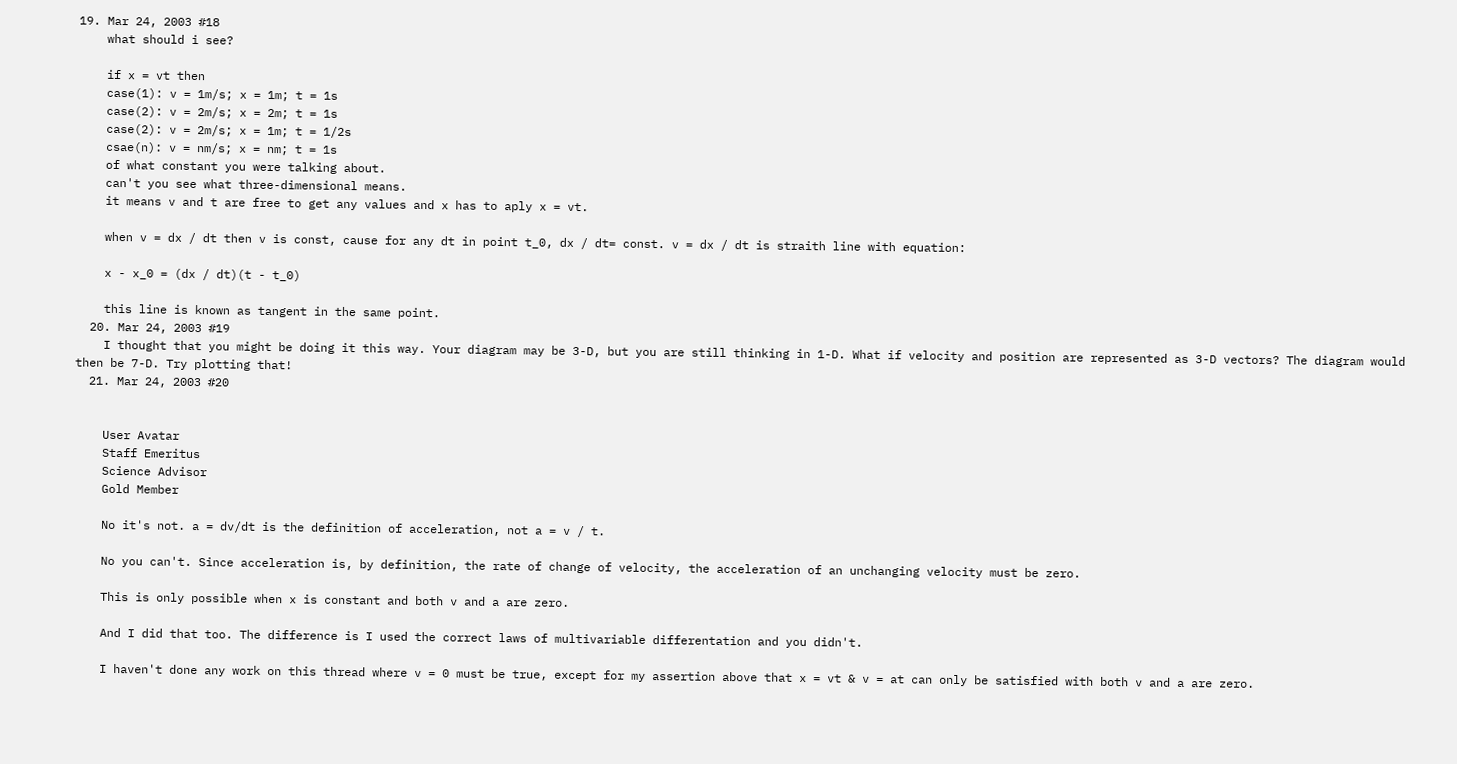19. Mar 24, 2003 #18
    what should i see?

    if x = vt then
    case(1): v = 1m/s; x = 1m; t = 1s
    case(2): v = 2m/s; x = 2m; t = 1s
    case(2): v = 2m/s; x = 1m; t = 1/2s
    csae(n): v = nm/s; x = nm; t = 1s
    of what constant you were talking about.
    can't you see what three-dimensional means.
    it means v and t are free to get any values and x has to aply x = vt.

    when v = dx / dt then v is const, cause for any dt in point t_0, dx / dt= const. v = dx / dt is straith line with equation:

    x - x_0 = (dx / dt)(t - t_0)

    this line is known as tangent in the same point.
  20. Mar 24, 2003 #19
    I thought that you might be doing it this way. Your diagram may be 3-D, but you are still thinking in 1-D. What if velocity and position are represented as 3-D vectors? The diagram would then be 7-D. Try plotting that!
  21. Mar 24, 2003 #20


    User Avatar
    Staff Emeritus
    Science Advisor
    Gold Member

    No it's not. a = dv/dt is the definition of acceleration, not a = v / t.

    No you can't. Since acceleration is, by definition, the rate of change of velocity, the acceleration of an unchanging velocity must be zero.

    This is only possible when x is constant and both v and a are zero.

    And I did that too. The difference is I used the correct laws of multivariable differentation and you didn't.

    I haven't done any work on this thread where v = 0 must be true, except for my assertion above that x = vt & v = at can only be satisfied with both v and a are zero.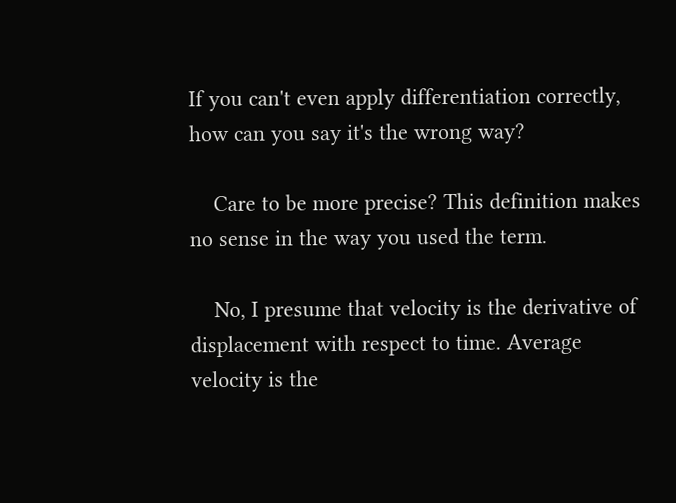If you can't even apply differentiation correctly, how can you say it's the wrong way?

    Care to be more precise? This definition makes no sense in the way you used the term.

    No, I presume that velocity is the derivative of displacement with respect to time. Average velocity is the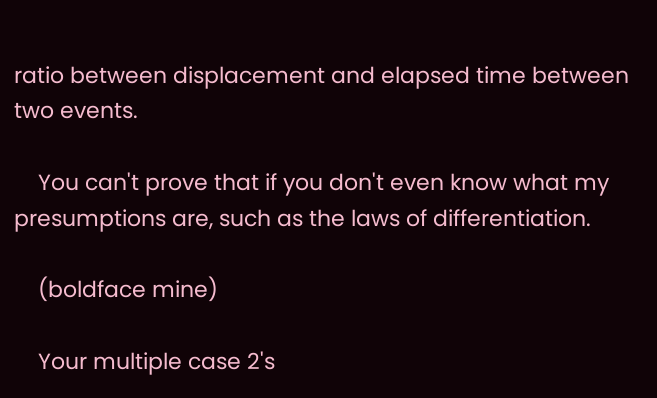ratio between displacement and elapsed time between two events.

    You can't prove that if you don't even know what my presumptions are, such as the laws of differentiation.

    (boldface mine)

    Your multiple case 2's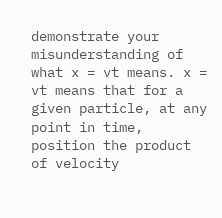demonstrate your misunderstanding of what x = vt means. x = vt means that for a given particle, at any point in time, position the product of velocity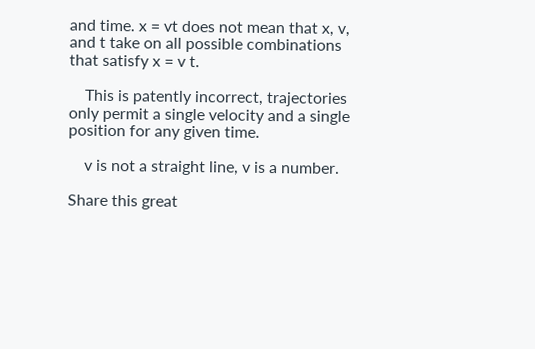and time. x = vt does not mean that x, v, and t take on all possible combinations that satisfy x = v t.

    This is patently incorrect, trajectories only permit a single velocity and a single position for any given time.

    v is not a straight line, v is a number.

Share this great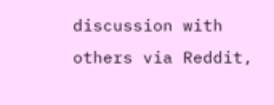discussion with others via Reddit,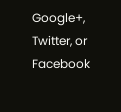Google+, Twitter, or Facebook